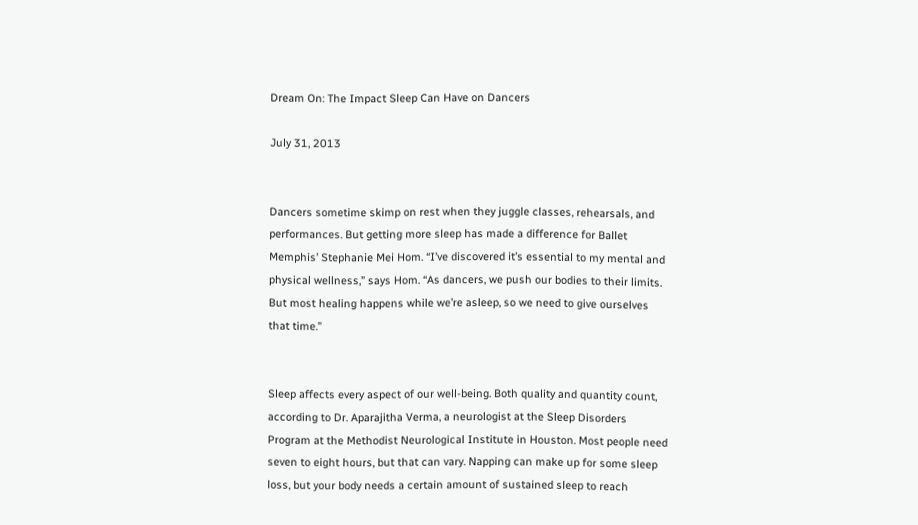Dream On: The Impact Sleep Can Have on Dancers

July 31, 2013


Dancers sometime skimp on rest when they juggle classes, rehearsals, and performances. But getting more sleep has made a difference for Ballet Memphis’ Stephanie Mei Hom. “I’ve discovered it’s essential to my mental and physical wellness,” says Hom. “As dancers, we push our bodies to their limits. But most healing happens while we’re asleep, so we need to give ourselves that time.”


Sleep affects every aspect of our well-being. Both quality and quantity count, according to Dr. Aparajitha Verma, a neurologist at the Sleep Disorders Program at the Methodist Neurological Institute in Houston. Most people need seven to eight hours, but that can vary. Napping can make up for some sleep loss, but your body needs a certain amount of sustained sleep to reach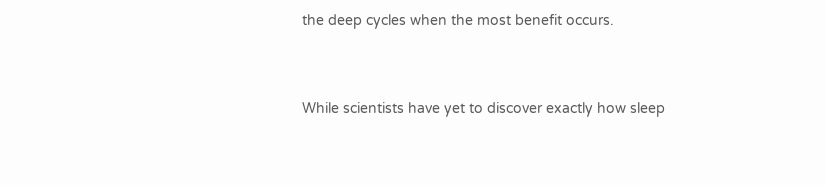the deep cycles when the most benefit occurs.


While scientists have yet to discover exactly how sleep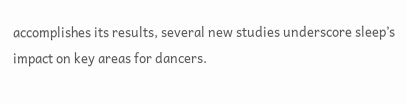accomplishes its results, several new studies underscore sleep’s impact on key areas for dancers.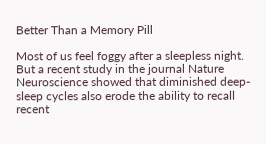Better Than a Memory Pill

Most of us feel foggy after a sleepless night. But a recent study in the journal Nature Neuroscience showed that diminished deep-sleep cycles also erode the ability to recall recent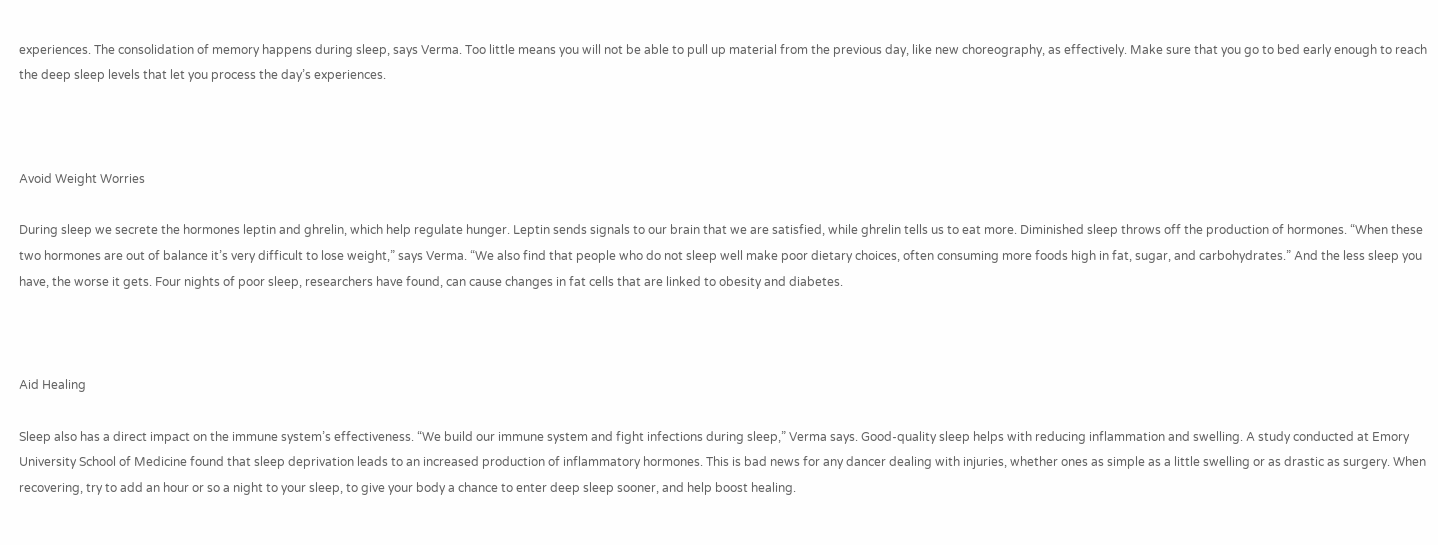experiences. The consolidation of memory happens during sleep, says Verma. Too little means you will not be able to pull up material from the previous day, like new choreography, as effectively. Make sure that you go to bed early enough to reach the deep sleep levels that let you process the day’s experiences.



Avoid Weight Worries

During sleep we secrete the hormones leptin and ghrelin, which help regulate hunger. Leptin sends signals to our brain that we are satisfied, while ghrelin tells us to eat more. Diminished sleep throws off the production of hormones. “When these two hormones are out of balance it’s very difficult to lose weight,” says Verma. “We also find that people who do not sleep well make poor dietary choices, often consuming more foods high in fat, sugar, and carbohydrates.” And the less sleep you have, the worse it gets. Four nights of poor sleep, researchers have found, can cause changes in fat cells that are linked to obesity and diabetes.



Aid Healing

Sleep also has a direct impact on the immune system’s effectiveness. “We build our immune system and fight infections during sleep,” Verma says. Good-quality sleep helps with reducing inflammation and swelling. A study conducted at Emory University School of Medicine found that sleep deprivation leads to an increased production of inflammatory hormones. This is bad news for any dancer dealing with injuries, whether ones as simple as a little swelling or as drastic as surgery. When recovering, try to add an hour or so a night to your sleep, to give your body a chance to enter deep sleep sooner, and help boost healing.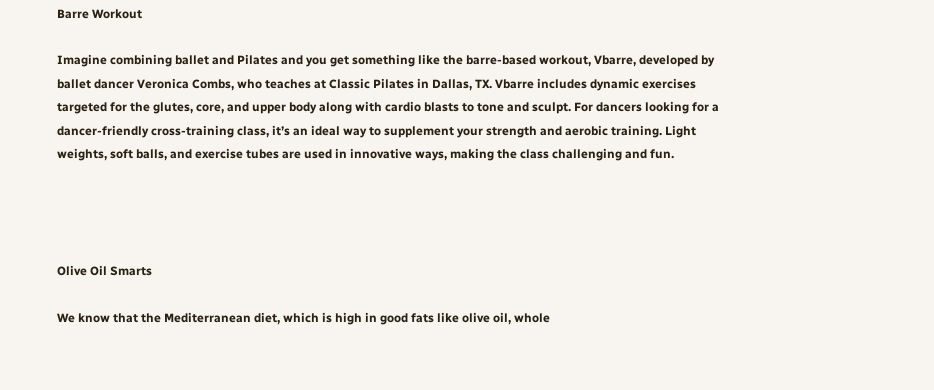Barre Workout

Imagine combining ballet and Pilates and you get something like the barre-based workout, Vbarre, developed by ballet dancer Veronica Combs, who teaches at Classic Pilates in Dallas, TX. Vbarre includes dynamic exercises targeted for the glutes, core, and upper body along with cardio blasts to tone and sculpt. For dancers looking for a dancer-friendly cross-training class, it’s an ideal way to supplement your strength and aerobic training. Light weights, soft balls, and exercise tubes are used in innovative ways, making the class challenging and fun.




Olive Oil Smarts

We know that the Mediterranean diet, which is high in good fats like olive oil, whole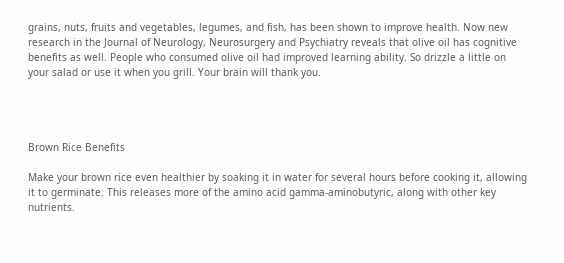grains, nuts, fruits and vegetables, legumes, and fish, has been shown to improve health. Now new research in the Journal of Neurology, Neurosurgery and Psychiatry reveals that olive oil has cognitive benefits as well. People who consumed olive oil had improved learning ability. So drizzle a little on your salad or use it when you grill. Your brain will thank you.




Brown Rice Benefits

Make your brown rice even healthier by soaking it in water for several hours before cooking it, allowing it to germinate. This releases more of the amino acid gamma-aminobutyric, along with other key nutrients.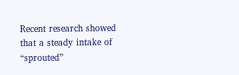Recent research showed that a steady intake of “sprouted”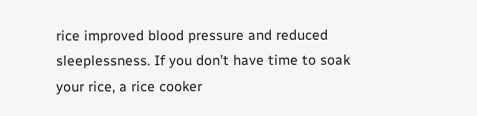rice improved blood pressure and reduced sleeplessness. If you don’t have time to soak your rice, a rice cooker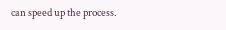can speed up the process.